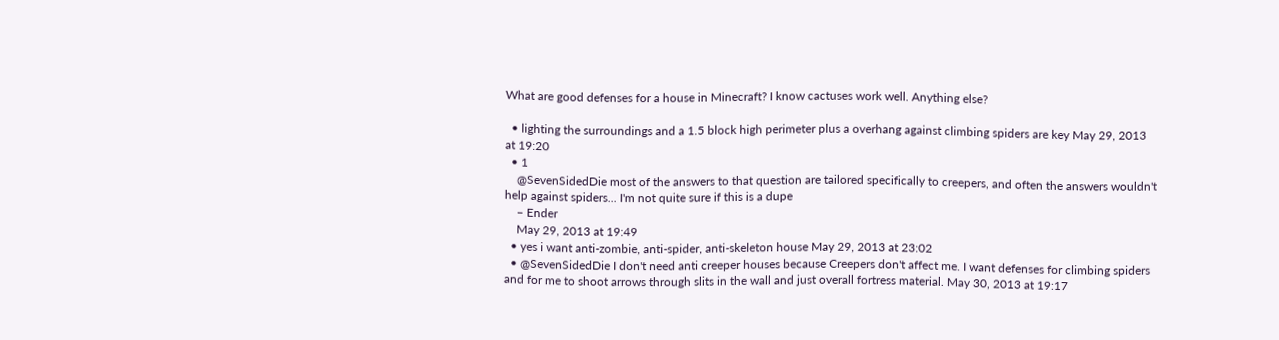What are good defenses for a house in Minecraft? I know cactuses work well. Anything else?

  • lighting the surroundings and a 1.5 block high perimeter plus a overhang against climbing spiders are key May 29, 2013 at 19:20
  • 1
    @SevenSidedDie most of the answers to that question are tailored specifically to creepers, and often the answers wouldn't help against spiders... I'm not quite sure if this is a dupe
    – Ender
    May 29, 2013 at 19:49
  • yes i want anti-zombie, anti-spider, anti-skeleton house May 29, 2013 at 23:02
  • @SevenSidedDie I don't need anti creeper houses because Creepers don't affect me. I want defenses for climbing spiders and for me to shoot arrows through slits in the wall and just overall fortress material. May 30, 2013 at 19:17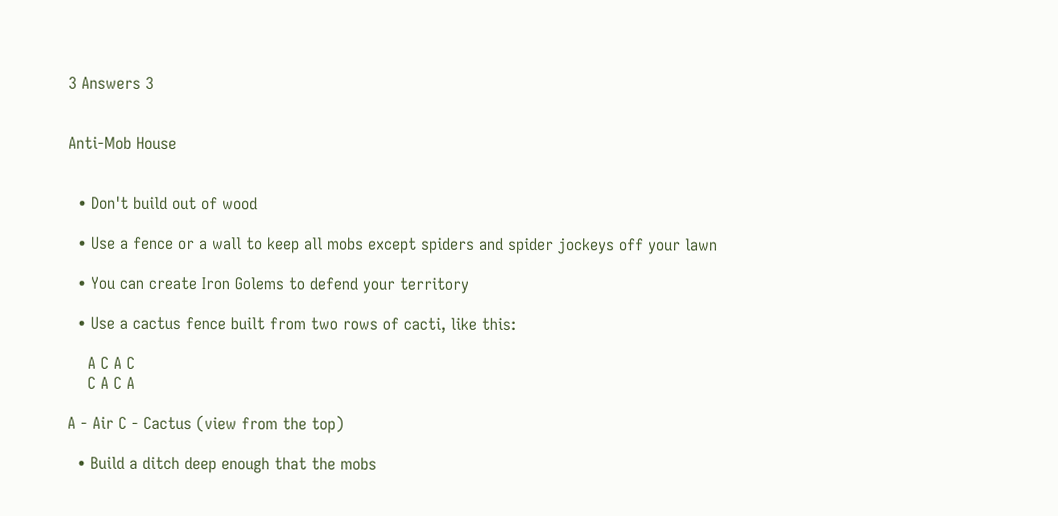3 Answers 3


Anti-Mob House


  • Don't build out of wood

  • Use a fence or a wall to keep all mobs except spiders and spider jockeys off your lawn

  • You can create Iron Golems to defend your territory

  • Use a cactus fence built from two rows of cacti, like this:

    A C A C
    C A C A

A - Air C - Cactus (view from the top)

  • Build a ditch deep enough that the mobs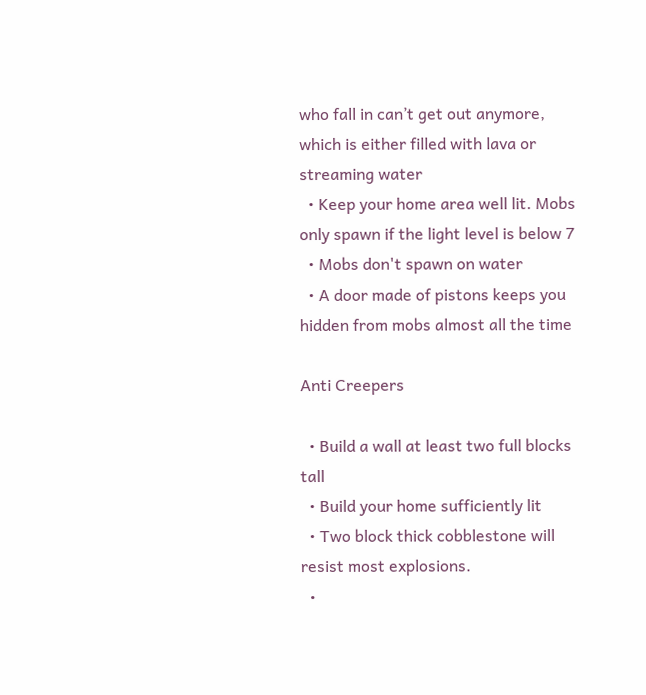who fall in can’t get out anymore, which is either filled with lava or streaming water
  • Keep your home area well lit. Mobs only spawn if the light level is below 7
  • Mobs don't spawn on water
  • A door made of pistons keeps you hidden from mobs almost all the time

Anti Creepers

  • Build a wall at least two full blocks tall
  • Build your home sufficiently lit
  • Two block thick cobblestone will resist most explosions.
  •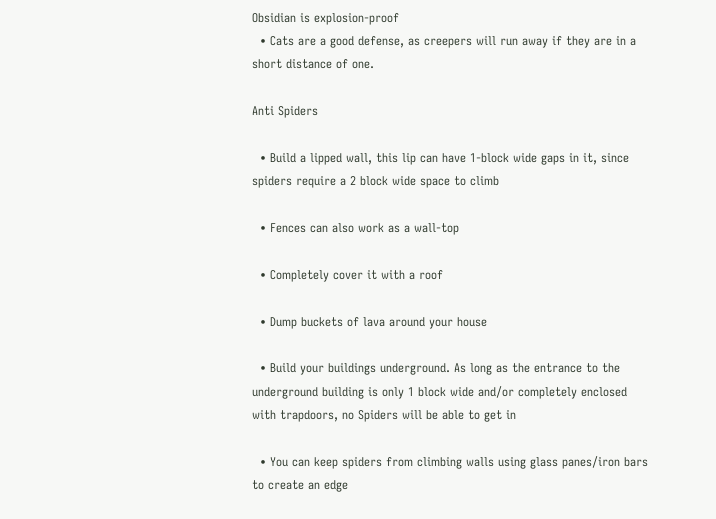Obsidian is explosion-proof
  • Cats are a good defense, as creepers will run away if they are in a short distance of one.

Anti Spiders

  • Build a lipped wall, this lip can have 1-block wide gaps in it, since spiders require a 2 block wide space to climb

  • Fences can also work as a wall-top

  • Completely cover it with a roof

  • Dump buckets of lava around your house

  • Build your buildings underground. As long as the entrance to the underground building is only 1 block wide and/or completely enclosed with trapdoors, no Spiders will be able to get in

  • You can keep spiders from climbing walls using glass panes/iron bars to create an edge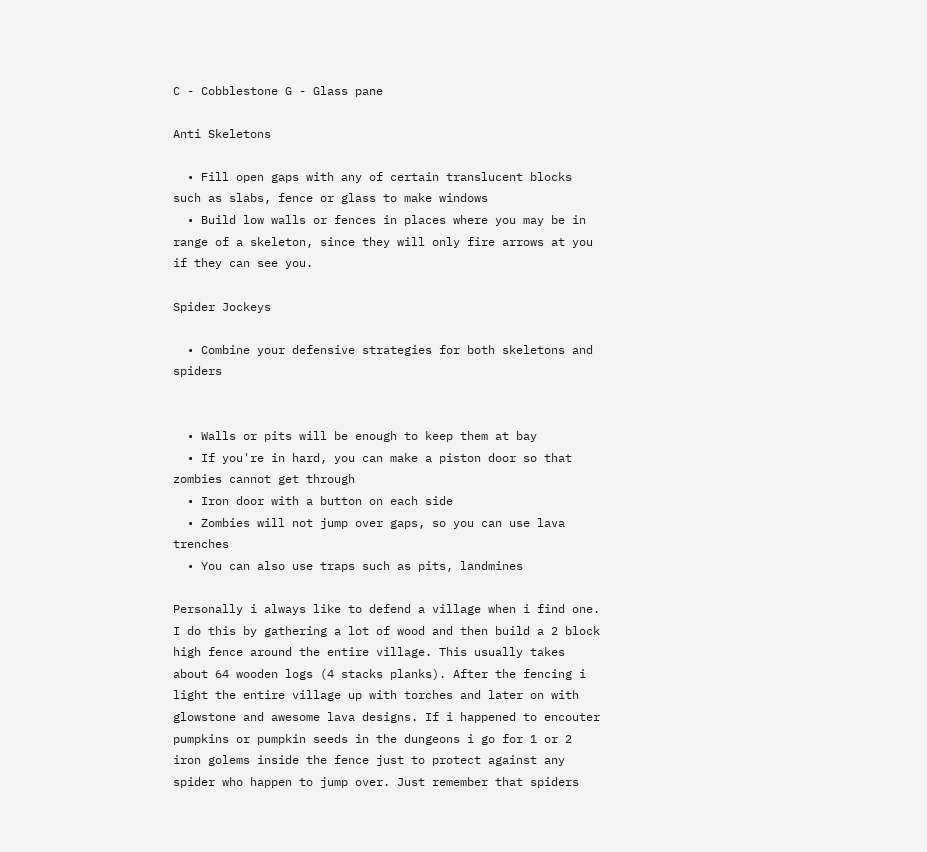C - Cobblestone G - Glass pane

Anti Skeletons

  • Fill open gaps with any of certain translucent blocks such as slabs, fence or glass to make windows
  • Build low walls or fences in places where you may be in range of a skeleton, since they will only fire arrows at you if they can see you.

Spider Jockeys

  • Combine your defensive strategies for both skeletons and spiders


  • Walls or pits will be enough to keep them at bay
  • If you're in hard, you can make a piston door so that zombies cannot get through
  • Iron door with a button on each side
  • Zombies will not jump over gaps, so you can use lava trenches
  • You can also use traps such as pits, landmines

Personally i always like to defend a village when i find one. I do this by gathering a lot of wood and then build a 2 block high fence around the entire village. This usually takes about 64 wooden logs (4 stacks planks). After the fencing i light the entire village up with torches and later on with glowstone and awesome lava designs. If i happened to encouter pumpkins or pumpkin seeds in the dungeons i go for 1 or 2 iron golems inside the fence just to protect against any spider who happen to jump over. Just remember that spiders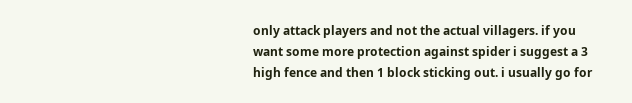only attack players and not the actual villagers. if you want some more protection against spider i suggest a 3 high fence and then 1 block sticking out. i usually go for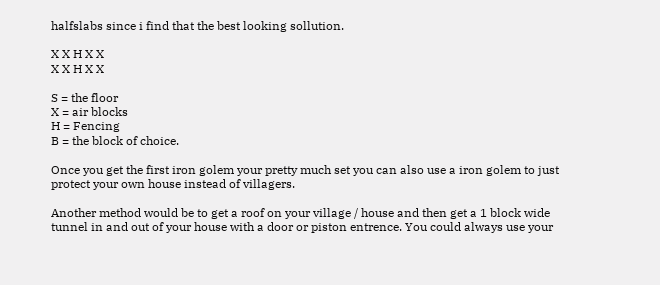halfslabs since i find that the best looking sollution.

X X H X X
X X H X X

S = the floor
X = air blocks
H = Fencing
B = the block of choice.

Once you get the first iron golem your pretty much set you can also use a iron golem to just protect your own house instead of villagers.

Another method would be to get a roof on your village / house and then get a 1 block wide tunnel in and out of your house with a door or piston entrence. You could always use your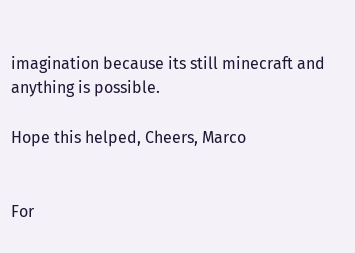imagination because its still minecraft and anything is possible.

Hope this helped, Cheers, Marco


For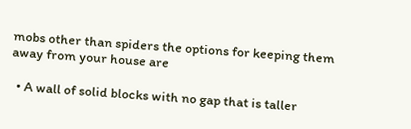mobs other than spiders the options for keeping them away from your house are

  • A wall of solid blocks with no gap that is taller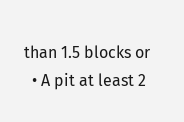than 1.5 blocks or
  • A pit at least 2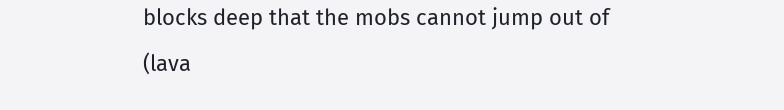blocks deep that the mobs cannot jump out of (lava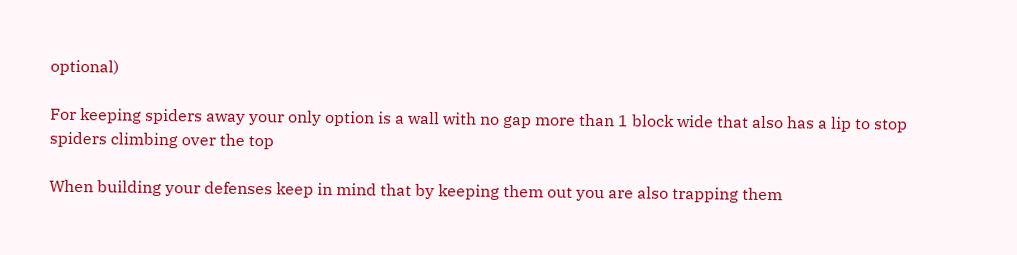optional)

For keeping spiders away your only option is a wall with no gap more than 1 block wide that also has a lip to stop spiders climbing over the top

When building your defenses keep in mind that by keeping them out you are also trapping them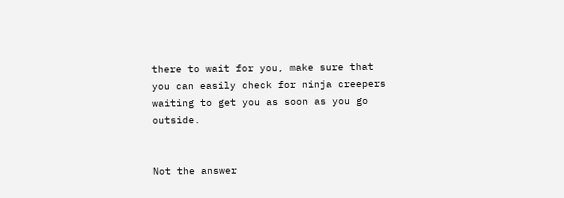there to wait for you, make sure that you can easily check for ninja creepers waiting to get you as soon as you go outside.


Not the answer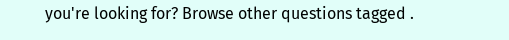you're looking for? Browse other questions tagged .